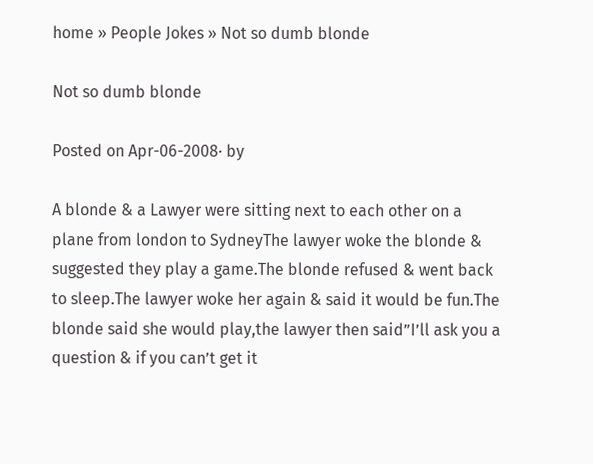home » People Jokes » Not so dumb blonde

Not so dumb blonde

Posted on Apr-06-2008· by

A blonde & a Lawyer were sitting next to each other on a plane from london to SydneyThe lawyer woke the blonde & suggested they play a game.The blonde refused & went back to sleep.The lawyer woke her again & said it would be fun.The blonde said she would play,the lawyer then said”I’ll ask you a question & if you can’t get it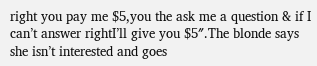right you pay me $5,you the ask me a question & if I can’t answer rightI’ll give you $5″.The blonde says she isn’t interested and goes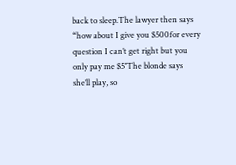back to sleep.The lawyer then says “how about I give you $500for every question I can’t get right but you only pay me $5″The blonde says she’ll play, so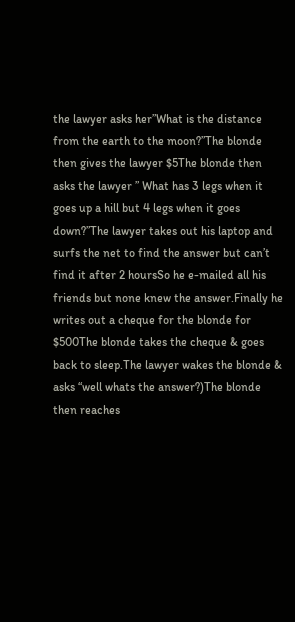the lawyer asks her”What is the distance from the earth to the moon?”The blonde then gives the lawyer $5The blonde then asks the lawyer ” What has 3 legs when it goes up a hill but 4 legs when it goes down?”The lawyer takes out his laptop and surfs the net to find the answer but can’t find it after 2 hoursSo he e-mailed all his friends but none knew the answer.Finally he writes out a cheque for the blonde for $500The blonde takes the cheque & goes back to sleep.The lawyer wakes the blonde & asks “well whats the answer?)The blonde then reaches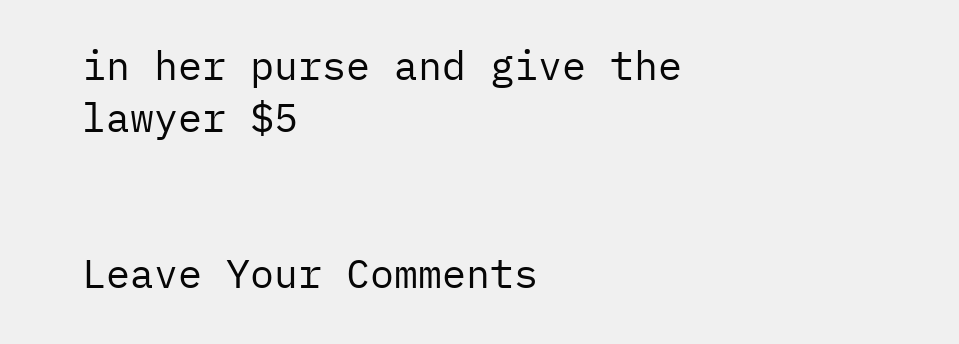in her purse and give the lawyer $5


Leave Your Comments